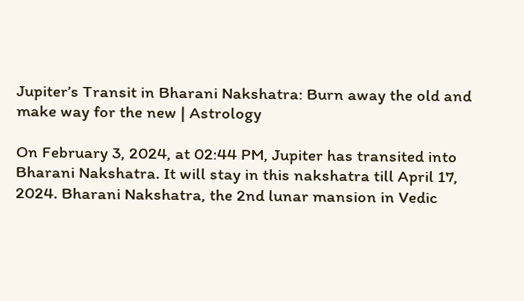Jupiter’s Transit in Bharani Nakshatra: Burn away the old and make way for the new | Astrology

On February 3, 2024, at 02:44 PM, Jupiter has transited into Bharani Nakshatra. It will stay in this nakshatra till April 17, 2024. Bharani Nakshatra, the 2nd lunar mansion in Vedic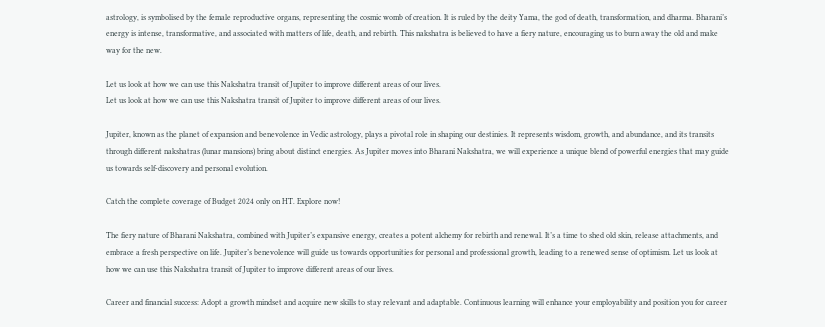astrology, is symbolised by the female reproductive organs, representing the cosmic womb of creation. It is ruled by the deity Yama, the god of death, transformation, and dharma. Bharani’s energy is intense, transformative, and associated with matters of life, death, and rebirth. This nakshatra is believed to have a fiery nature, encouraging us to burn away the old and make way for the new.

Let us look at how we can use this Nakshatra transit of Jupiter to improve different areas of our lives.
Let us look at how we can use this Nakshatra transit of Jupiter to improve different areas of our lives.

Jupiter, known as the planet of expansion and benevolence in Vedic astrology, plays a pivotal role in shaping our destinies. It represents wisdom, growth, and abundance, and its transits through different nakshatras (lunar mansions) bring about distinct energies. As Jupiter moves into Bharani Nakshatra, we will experience a unique blend of powerful energies that may guide us towards self-discovery and personal evolution.

Catch the complete coverage of Budget 2024 only on HT. Explore now!

The fiery nature of Bharani Nakshatra, combined with Jupiter’s expansive energy, creates a potent alchemy for rebirth and renewal. It’s a time to shed old skin, release attachments, and embrace a fresh perspective on life. Jupiter’s benevolence will guide us towards opportunities for personal and professional growth, leading to a renewed sense of optimism. Let us look at how we can use this Nakshatra transit of Jupiter to improve different areas of our lives.

Career and financial success: Adopt a growth mindset and acquire new skills to stay relevant and adaptable. Continuous learning will enhance your employability and position you for career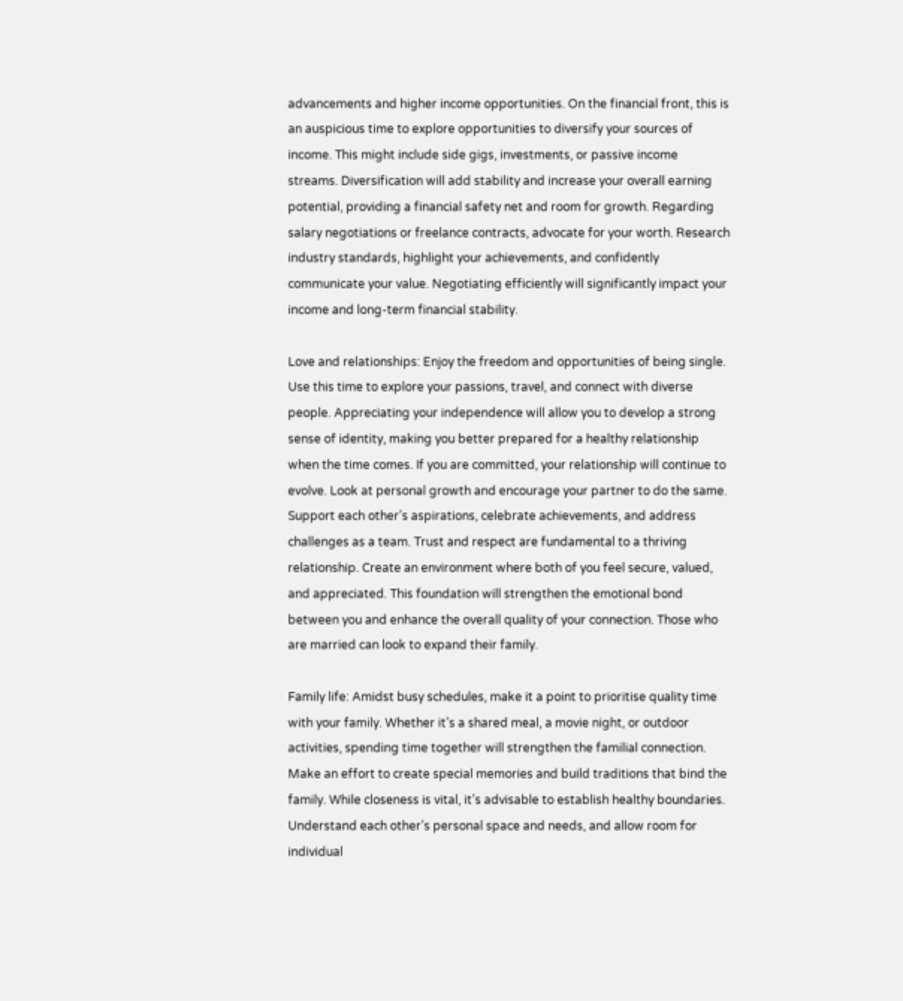advancements and higher income opportunities. On the financial front, this is an auspicious time to explore opportunities to diversify your sources of income. This might include side gigs, investments, or passive income streams. Diversification will add stability and increase your overall earning potential, providing a financial safety net and room for growth. Regarding salary negotiations or freelance contracts, advocate for your worth. Research industry standards, highlight your achievements, and confidently communicate your value. Negotiating efficiently will significantly impact your income and long-term financial stability.

Love and relationships: Enjoy the freedom and opportunities of being single. Use this time to explore your passions, travel, and connect with diverse people. Appreciating your independence will allow you to develop a strong sense of identity, making you better prepared for a healthy relationship when the time comes. If you are committed, your relationship will continue to evolve. Look at personal growth and encourage your partner to do the same. Support each other’s aspirations, celebrate achievements, and address challenges as a team. Trust and respect are fundamental to a thriving relationship. Create an environment where both of you feel secure, valued, and appreciated. This foundation will strengthen the emotional bond between you and enhance the overall quality of your connection. Those who are married can look to expand their family.

Family life: Amidst busy schedules, make it a point to prioritise quality time with your family. Whether it’s a shared meal, a movie night, or outdoor activities, spending time together will strengthen the familial connection. Make an effort to create special memories and build traditions that bind the family. While closeness is vital, it’s advisable to establish healthy boundaries. Understand each other’s personal space and needs, and allow room for individual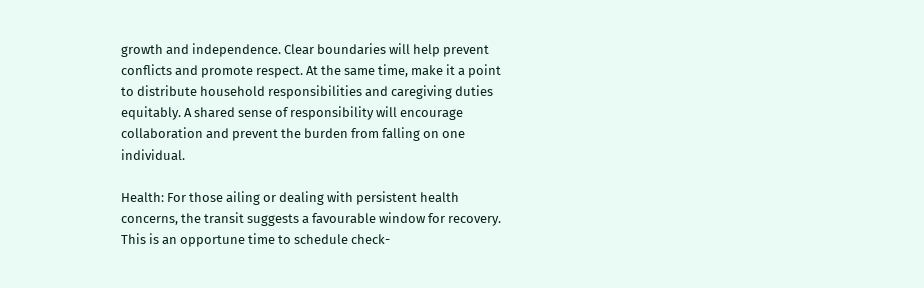growth and independence. Clear boundaries will help prevent conflicts and promote respect. At the same time, make it a point to distribute household responsibilities and caregiving duties equitably. A shared sense of responsibility will encourage collaboration and prevent the burden from falling on one individual.

Health: For those ailing or dealing with persistent health concerns, the transit suggests a favourable window for recovery. This is an opportune time to schedule check-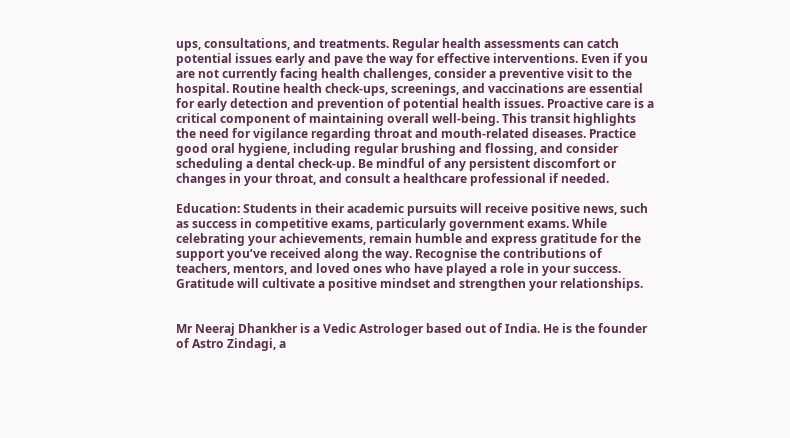ups, consultations, and treatments. Regular health assessments can catch potential issues early and pave the way for effective interventions. Even if you are not currently facing health challenges, consider a preventive visit to the hospital. Routine health check-ups, screenings, and vaccinations are essential for early detection and prevention of potential health issues. Proactive care is a critical component of maintaining overall well-being. This transit highlights the need for vigilance regarding throat and mouth-related diseases. Practice good oral hygiene, including regular brushing and flossing, and consider scheduling a dental check-up. Be mindful of any persistent discomfort or changes in your throat, and consult a healthcare professional if needed.

Education: Students in their academic pursuits will receive positive news, such as success in competitive exams, particularly government exams. While celebrating your achievements, remain humble and express gratitude for the support you’ve received along the way. Recognise the contributions of teachers, mentors, and loved ones who have played a role in your success. Gratitude will cultivate a positive mindset and strengthen your relationships.


Mr Neeraj Dhankher is a Vedic Astrologer based out of India. He is the founder of Astro Zindagi, a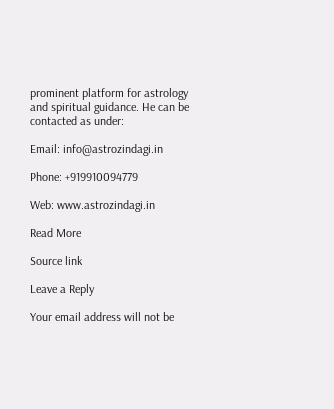prominent platform for astrology and spiritual guidance. He can be contacted as under:

Email: info@astrozindagi.in

Phone: +919910094779

Web: www.astrozindagi.in

Read More

Source link

Leave a Reply

Your email address will not be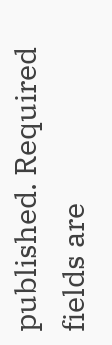published. Required fields are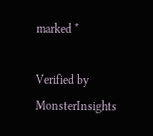marked *

Verified by MonsterInsights